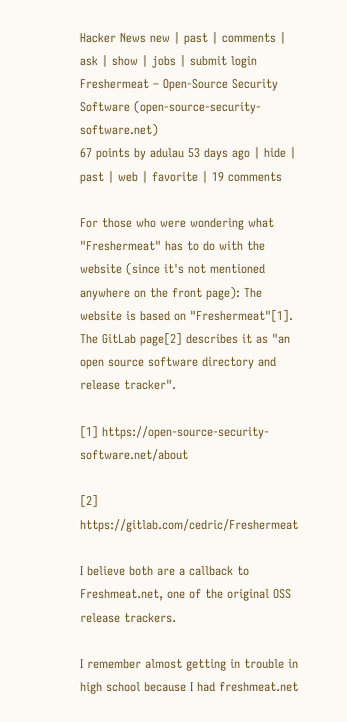Hacker News new | past | comments | ask | show | jobs | submit login
Freshermeat – Open-Source Security Software (open-source-security-software.net)
67 points by adulau 53 days ago | hide | past | web | favorite | 19 comments

For those who were wondering what "Freshermeat" has to do with the website (since it's not mentioned anywhere on the front page): The website is based on "Freshermeat"[1]. The GitLab page[2] describes it as "an open source software directory and release tracker".

[1] https://open-source-security-software.net/about

[2] https://gitlab.com/cedric/Freshermeat

I believe both are a callback to Freshmeat.net, one of the original OSS release trackers.

I remember almost getting in trouble in high school because I had freshmeat.net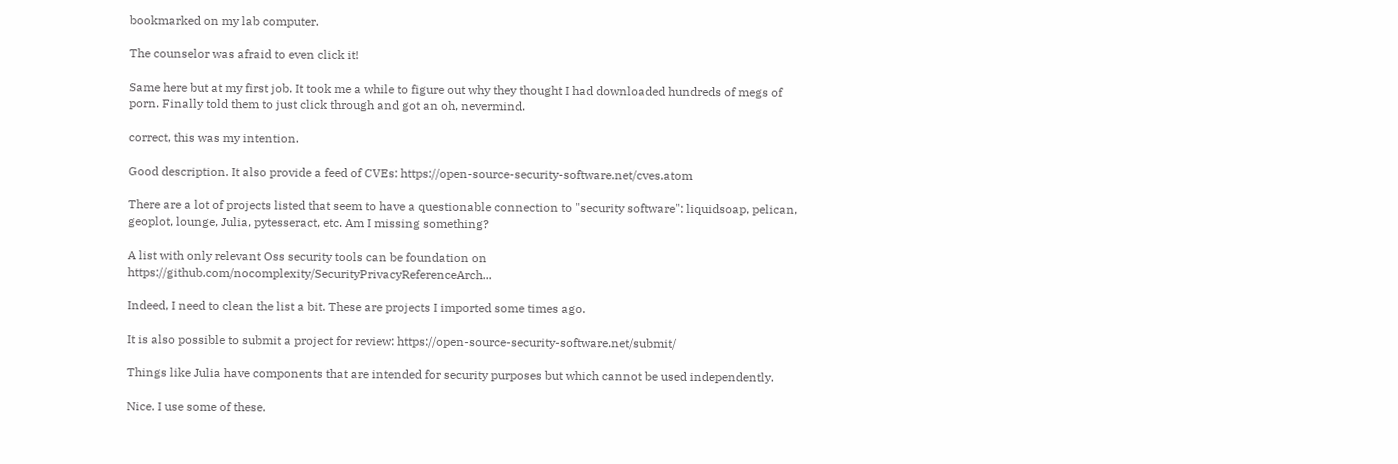bookmarked on my lab computer.

The counselor was afraid to even click it!

Same here but at my first job. It took me a while to figure out why they thought I had downloaded hundreds of megs of porn. Finally told them to just click through and got an oh, nevermind.

correct, this was my intention.

Good description. It also provide a feed of CVEs: https://open-source-security-software.net/cves.atom

There are a lot of projects listed that seem to have a questionable connection to "security software": liquidsoap, pelican, geoplot, lounge, Julia, pytesseract, etc. Am I missing something?

A list with only relevant Oss security tools can be foundation on https://github.com/nocomplexity/SecurityPrivacyReferenceArch...

Indeed, I need to clean the list a bit. These are projects I imported some times ago.

It is also possible to submit a project for review: https://open-source-security-software.net/submit/

Things like Julia have components that are intended for security purposes but which cannot be used independently.

Nice. I use some of these.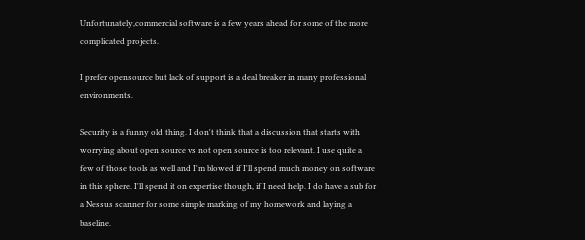Unfortunately,commercial software is a few years ahead for some of the more complicated projects.

I prefer opensource but lack of support is a deal breaker in many professional environments.

Security is a funny old thing. I don't think that a discussion that starts with worrying about open source vs not open source is too relevant. I use quite a few of those tools as well and I'm blowed if I'll spend much money on software in this sphere. I'll spend it on expertise though, if I need help. I do have a sub for a Nessus scanner for some simple marking of my homework and laying a baseline.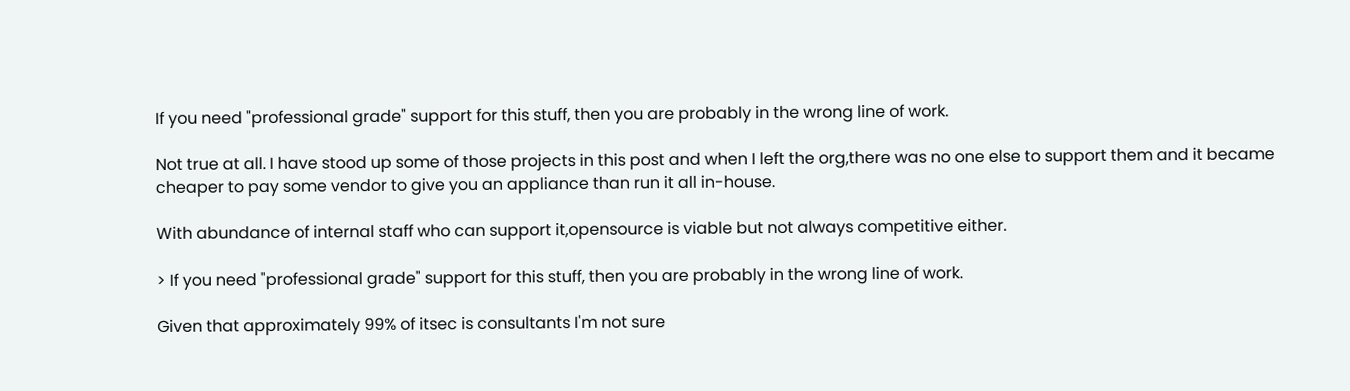If you need "professional grade" support for this stuff, then you are probably in the wrong line of work.

Not true at all. I have stood up some of those projects in this post and when I left the org,there was no one else to support them and it became cheaper to pay some vendor to give you an appliance than run it all in-house.

With abundance of internal staff who can support it,opensource is viable but not always competitive either.

> If you need "professional grade" support for this stuff, then you are probably in the wrong line of work.

Given that approximately 99% of itsec is consultants I'm not sure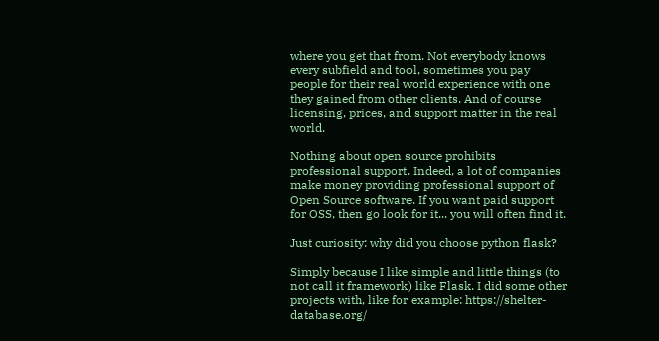where you get that from. Not everybody knows every subfield and tool, sometimes you pay people for their real world experience with one they gained from other clients. And of course licensing, prices, and support matter in the real world.

Nothing about open source prohibits professional support. Indeed, a lot of companies make money providing professional support of Open Source software. If you want paid support for OSS, then go look for it... you will often find it.

Just curiosity: why did you choose python flask?

Simply because I like simple and little things (to not call it framework) like Flask. I did some other projects with, like for example: https://shelter-database.org/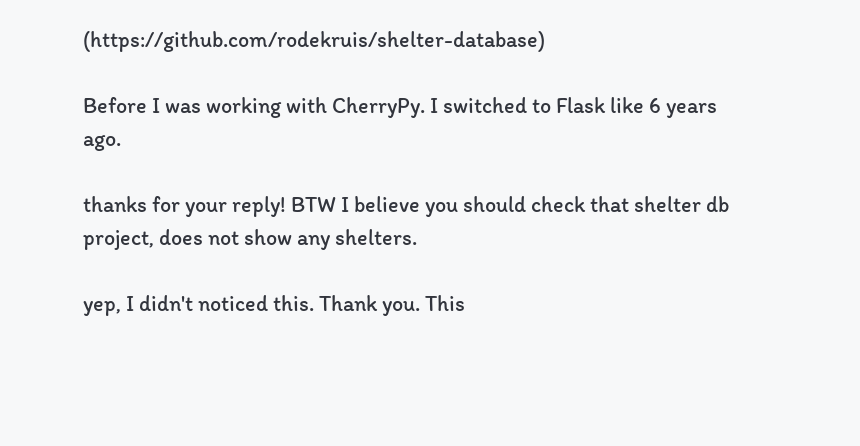(https://github.com/rodekruis/shelter-database)

Before I was working with CherryPy. I switched to Flask like 6 years ago.

thanks for your reply! BTW I believe you should check that shelter db project, does not show any shelters.

yep, I didn't noticed this. Thank you. This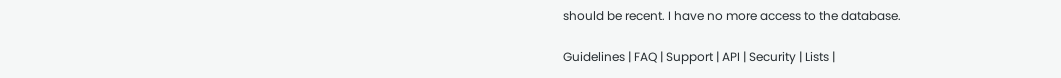should be recent. I have no more access to the database.

Guidelines | FAQ | Support | API | Security | Lists |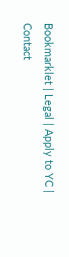Bookmarklet | Legal | Apply to YC | Contact